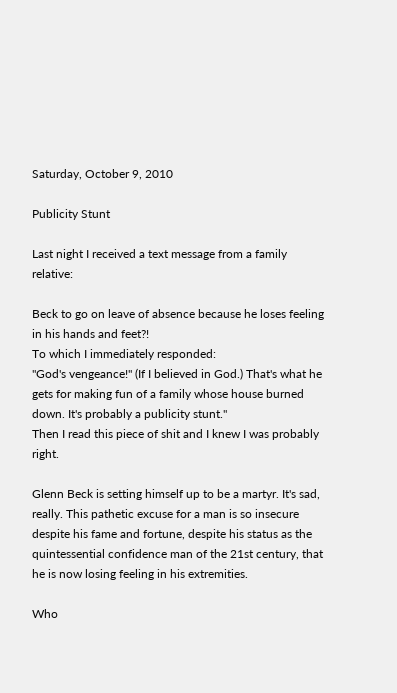Saturday, October 9, 2010

Publicity Stunt

Last night I received a text message from a family relative:

Beck to go on leave of absence because he loses feeling in his hands and feet?!
To which I immediately responded:
"God's vengeance!" (If I believed in God.) That's what he gets for making fun of a family whose house burned down. It's probably a publicity stunt."
Then I read this piece of shit and I knew I was probably right.

Glenn Beck is setting himself up to be a martyr. It's sad, really. This pathetic excuse for a man is so insecure despite his fame and fortune, despite his status as the quintessential confidence man of the 21st century, that he is now losing feeling in his extremities.

Who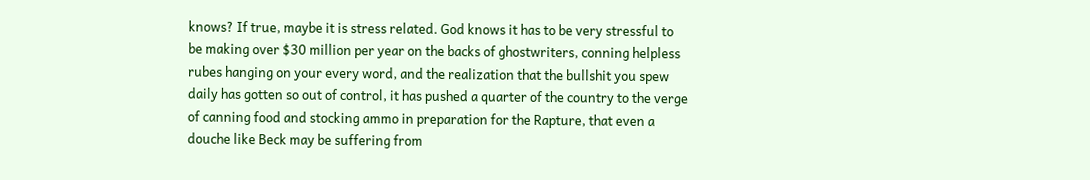knows? If true, maybe it is stress related. God knows it has to be very stressful to be making over $30 million per year on the backs of ghostwriters, conning helpless rubes hanging on your every word, and the realization that the bullshit you spew daily has gotten so out of control, it has pushed a quarter of the country to the verge of canning food and stocking ammo in preparation for the Rapture, that even a douche like Beck may be suffering from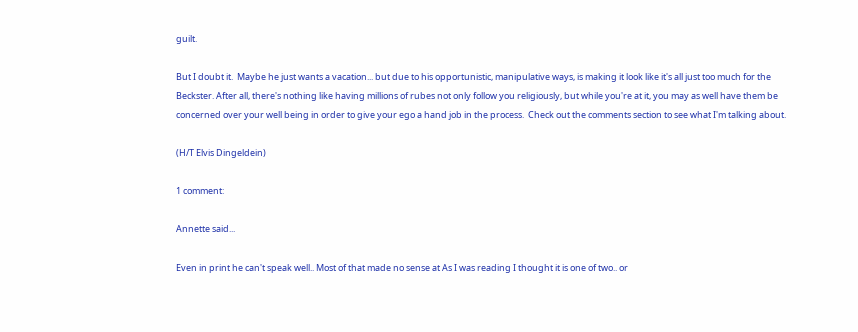guilt.

But I doubt it.  Maybe he just wants a vacation... but due to his opportunistic, manipulative ways, is making it look like it's all just too much for the Beckster. After all, there's nothing like having millions of rubes not only follow you religiously, but while you're at it, you may as well have them be concerned over your well being in order to give your ego a hand job in the process.  Check out the comments section to see what I'm talking about.

(H/T Elvis Dingeldein)

1 comment:

Annette said...

Even in print he can't speak well.. Most of that made no sense at As I was reading I thought it is one of two.. or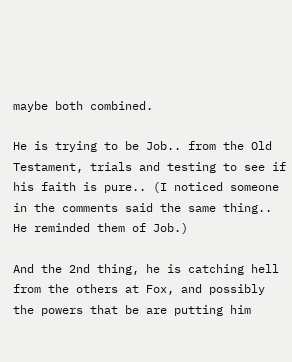maybe both combined.

He is trying to be Job.. from the Old Testament, trials and testing to see if his faith is pure.. (I noticed someone in the comments said the same thing.. He reminded them of Job.)

And the 2nd thing, he is catching hell from the others at Fox, and possibly the powers that be are putting him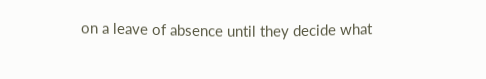on a leave of absence until they decide what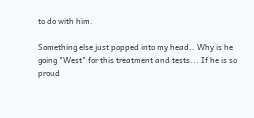to do with him.

Something else just popped into my head.. Why is he going "West" for this treatment and tests... If he is so proud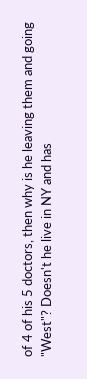of 4 of his 5 doctors, then why is he leaving them and going "West"? Doesn't he live in NY and has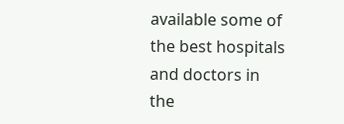available some of the best hospitals and doctors in the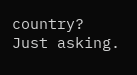country? Just asking.